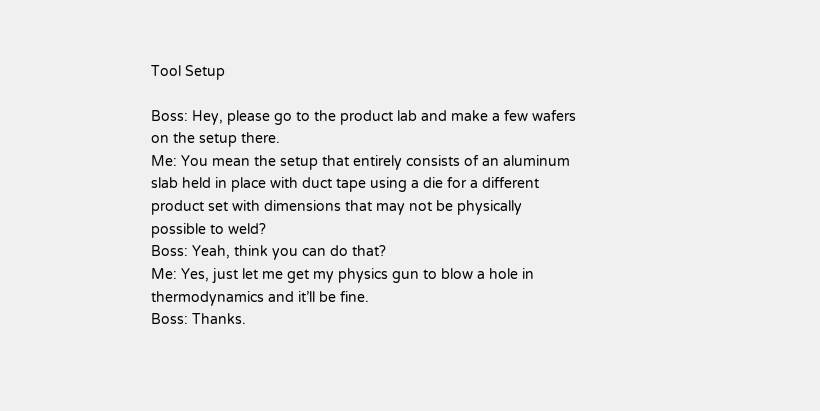Tool Setup

Boss: Hey, please go to the product lab and make a few wafers on the setup there.
Me: You mean the setup that entirely consists of an aluminum slab held in place with duct tape using a die for a different product set with dimensions that may not be physically possible to weld?
Boss: Yeah, think you can do that?
Me: Yes, just let me get my physics gun to blow a hole in thermodynamics and it’ll be fine.
Boss: Thanks.